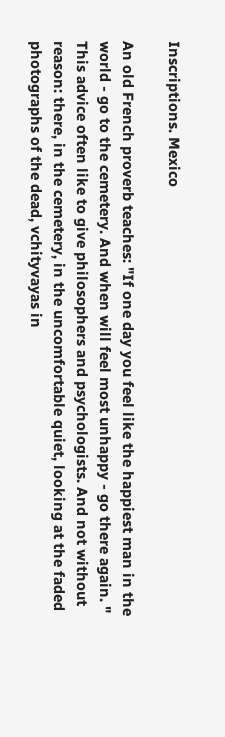Inscriptions. Mexico

An old French proverb teaches: "If one day you feel like the happiest man in the world - go to the cemetery. And when will feel most unhappy - go there again. " This advice often like to give philosophers and psychologists. And not without reason: there, in the cemetery, in the uncomfortable quiet, looking at the faded photographs of the dead, vchityvayas in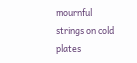mournful strings on cold plates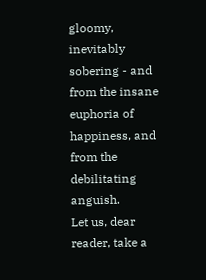gloomy, inevitably sobering - and from the insane euphoria of happiness, and from the debilitating anguish.
Let us, dear reader, take a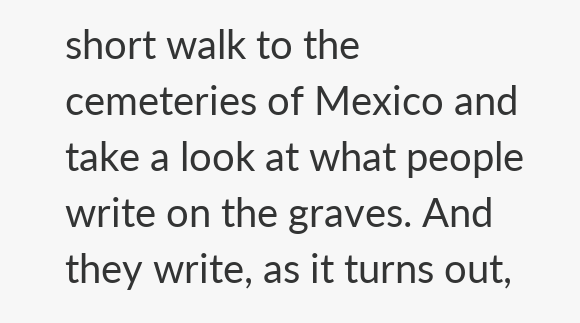short walk to the cemeteries of Mexico and take a look at what people write on the graves. And they write, as it turns out,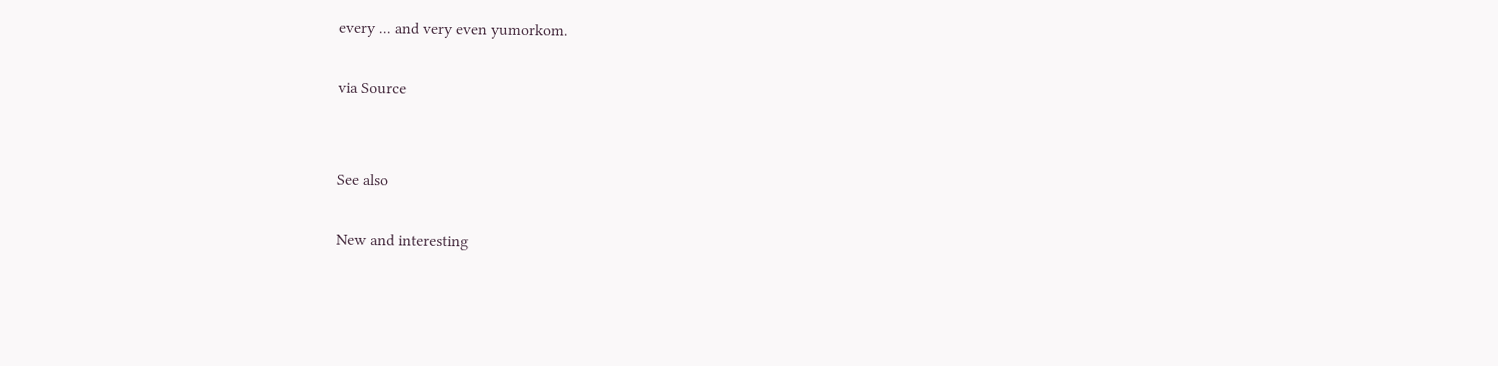every ... and very even yumorkom.

via Source


See also

New and interesting